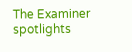The Examiner spotlights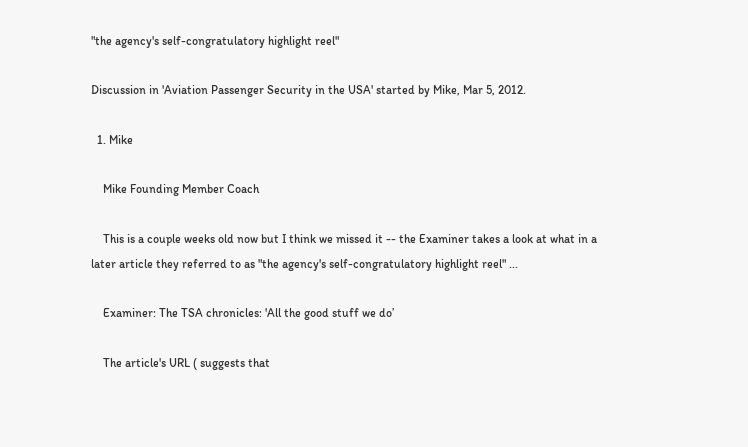"the agency's self-congratulatory highlight reel"

Discussion in 'Aviation Passenger Security in the USA' started by Mike, Mar 5, 2012.

  1. Mike

    Mike Founding Member Coach

    This is a couple weeks old now but I think we missed it -- the Examiner takes a look at what in a later article they referred to as "the agency's self-congratulatory highlight reel" ...

    Examiner: The TSA chronicles: 'All the good stuff we do’

    The article's URL ( suggests that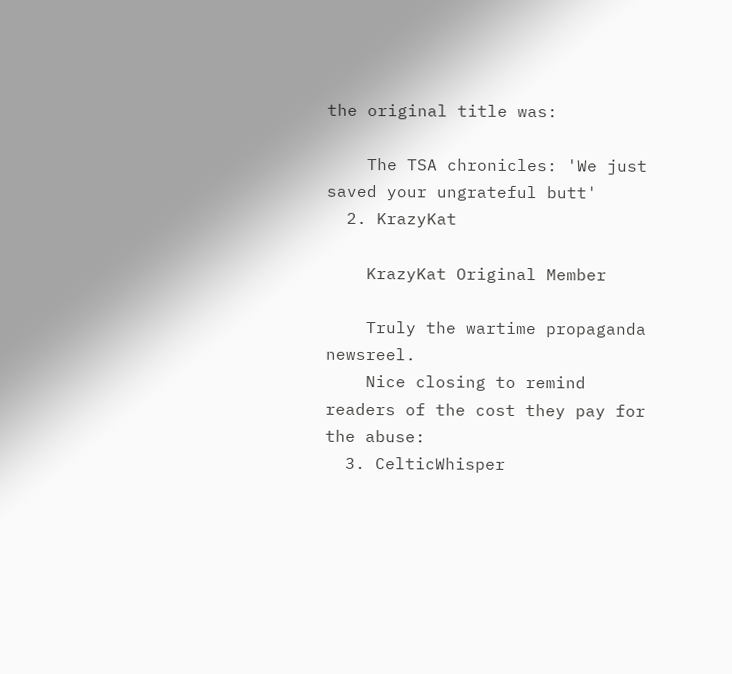the original title was:

    The TSA chronicles: 'We just saved your ungrateful butt'
  2. KrazyKat

    KrazyKat Original Member

    Truly the wartime propaganda newsreel.
    Nice closing to remind readers of the cost they pay for the abuse:
  3. CelticWhisper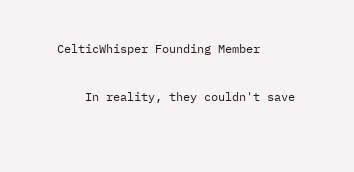CelticWhisper Founding Member

    In reality, they couldn't save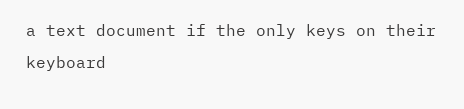a text document if the only keys on their keyboard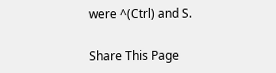were ^(Ctrl) and S.

Share This Page